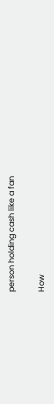person holding cash like a fan

How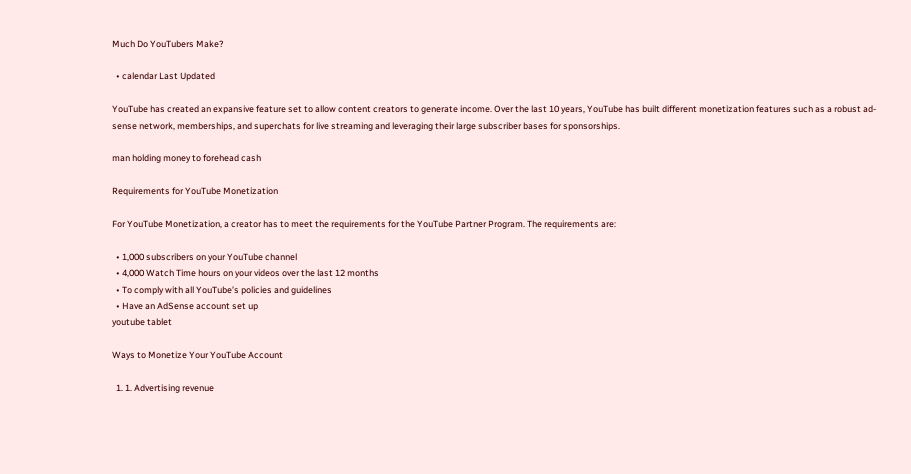Much Do YouTubers Make?

  • calendar Last Updated

YouTube has created an expansive feature set to allow content creators to generate income. Over the last 10 years, YouTube has built different monetization features such as a robust ad-sense network, memberships, and superchats for live streaming and leveraging their large subscriber bases for sponsorships.

man holding money to forehead cash

Requirements for YouTube Monetization

For YouTube Monetization, a creator has to meet the requirements for the YouTube Partner Program. The requirements are:

  • 1,000 subscribers on your YouTube channel
  • 4,000 Watch Time hours on your videos over the last 12 months
  • To comply with all YouTube’s policies and guidelines
  • Have an AdSense account set up
youtube tablet

Ways to Monetize Your YouTube Account

  1. 1. Advertising revenue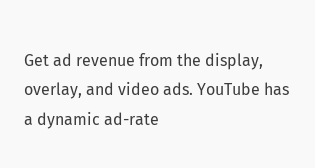Get ad revenue from the display, overlay, and video ads. YouTube has a dynamic ad-rate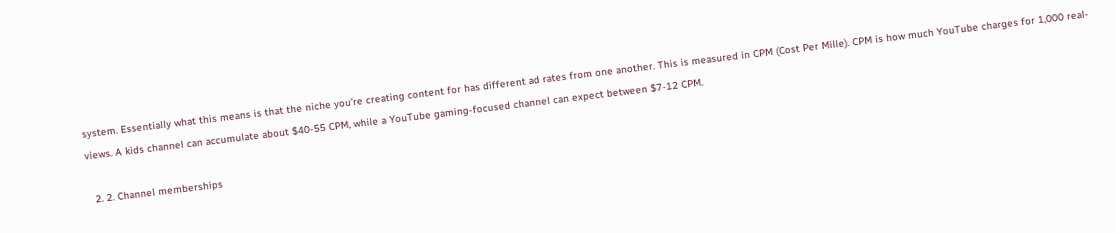system. Essentially what this means is that the niche you’re creating content for has different ad rates from one another. This is measured in CPM (Cost Per Mille). CPM is how much YouTube charges for 1,000 real-views. A kids channel can accumulate about $40-55 CPM, while a YouTube gaming-focused channel can expect between $7-12 CPM.

  2. 2. Channel memberships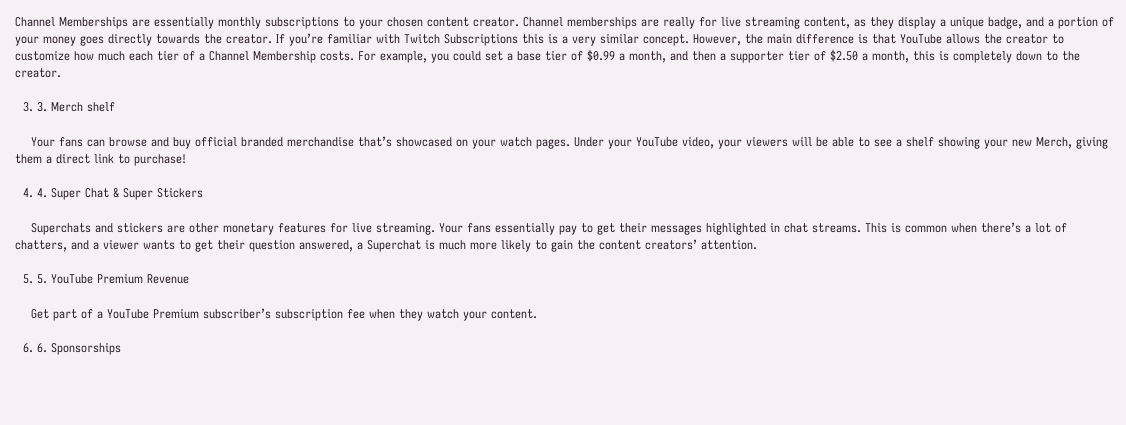Channel Memberships are essentially monthly subscriptions to your chosen content creator. Channel memberships are really for live streaming content, as they display a unique badge, and a portion of your money goes directly towards the creator. If you’re familiar with Twitch Subscriptions this is a very similar concept. However, the main difference is that YouTube allows the creator to customize how much each tier of a Channel Membership costs. For example, you could set a base tier of $0.99 a month, and then a supporter tier of $2.50 a month, this is completely down to the creator.

  3. 3. Merch shelf

    Your fans can browse and buy official branded merchandise that’s showcased on your watch pages. Under your YouTube video, your viewers will be able to see a shelf showing your new Merch, giving them a direct link to purchase!

  4. 4. Super Chat & Super Stickers

    Superchats and stickers are other monetary features for live streaming. Your fans essentially pay to get their messages highlighted in chat streams. This is common when there’s a lot of chatters, and a viewer wants to get their question answered, a Superchat is much more likely to gain the content creators’ attention.

  5. 5. YouTube Premium Revenue

    Get part of a YouTube Premium subscriber’s subscription fee when they watch your content.

  6. 6. Sponsorships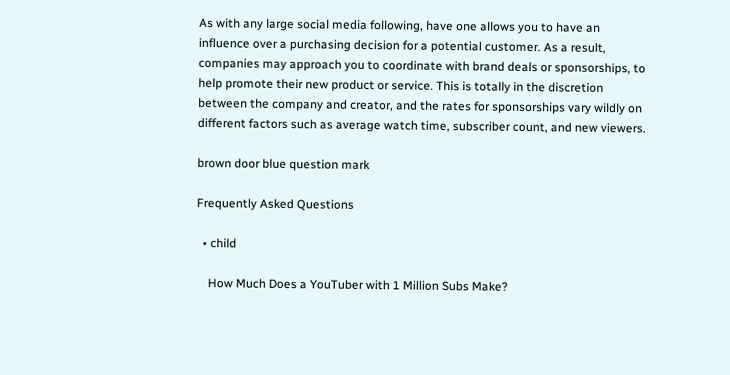As with any large social media following, have one allows you to have an influence over a purchasing decision for a potential customer. As a result, companies may approach you to coordinate with brand deals or sponsorships, to help promote their new product or service. This is totally in the discretion between the company and creator, and the rates for sponsorships vary wildly on different factors such as average watch time, subscriber count, and new viewers.

brown door blue question mark

Frequently Asked Questions

  • child

    How Much Does a YouTuber with 1 Million Subs Make?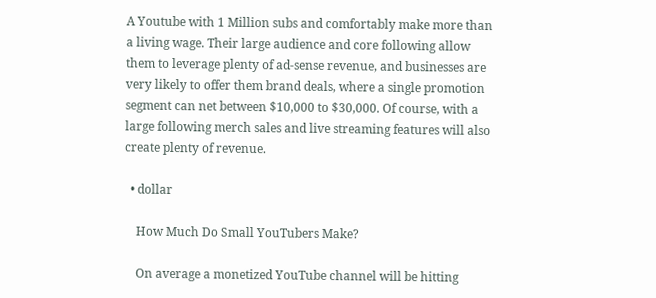A Youtube with 1 Million subs and comfortably make more than a living wage. Their large audience and core following allow them to leverage plenty of ad-sense revenue, and businesses are very likely to offer them brand deals, where a single promotion segment can net between $10,000 to $30,000. Of course, with a large following merch sales and live streaming features will also create plenty of revenue.

  • dollar

    How Much Do Small YouTubers Make?

    On average a monetized YouTube channel will be hitting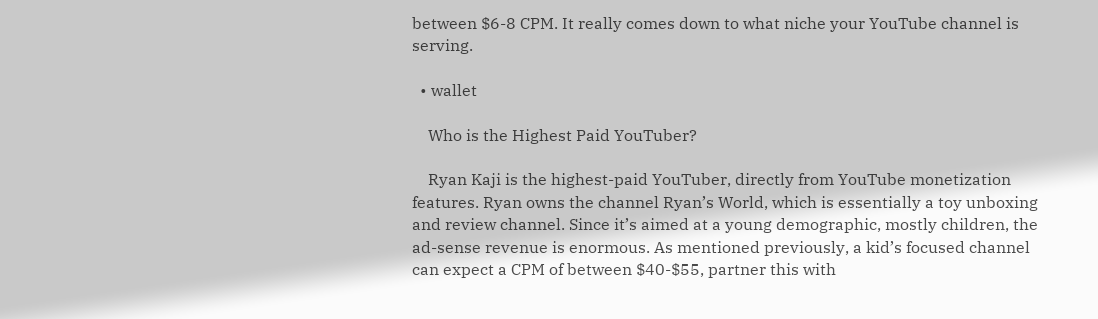between $6-8 CPM. It really comes down to what niche your YouTube channel is serving.

  • wallet

    Who is the Highest Paid YouTuber?

    Ryan Kaji is the highest-paid YouTuber, directly from YouTube monetization features. Ryan owns the channel Ryan’s World, which is essentially a toy unboxing and review channel. Since it’s aimed at a young demographic, mostly children, the ad-sense revenue is enormous. As mentioned previously, a kid’s focused channel can expect a CPM of between $40-$55, partner this with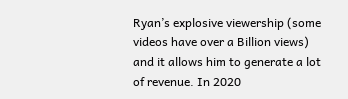Ryan’s explosive viewership (some videos have over a Billion views) and it allows him to generate a lot of revenue. In 2020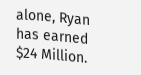alone, Ryan has earned $24 Million.